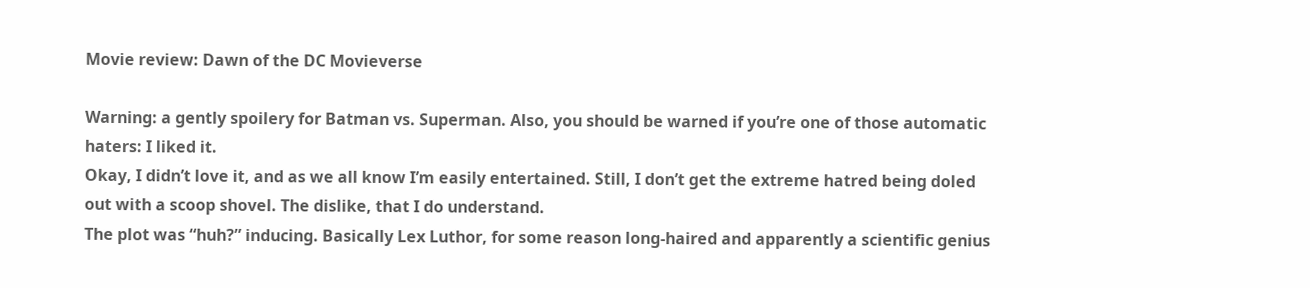Movie review: Dawn of the DC Movieverse

Warning: a gently spoilery for Batman vs. Superman. Also, you should be warned if you’re one of those automatic haters: I liked it.
Okay, I didn’t love it, and as we all know I’m easily entertained. Still, I don’t get the extreme hatred being doled out with a scoop shovel. The dislike, that I do understand.
The plot was “huh?” inducing. Basically Lex Luthor, for some reason long-haired and apparently a scientific genius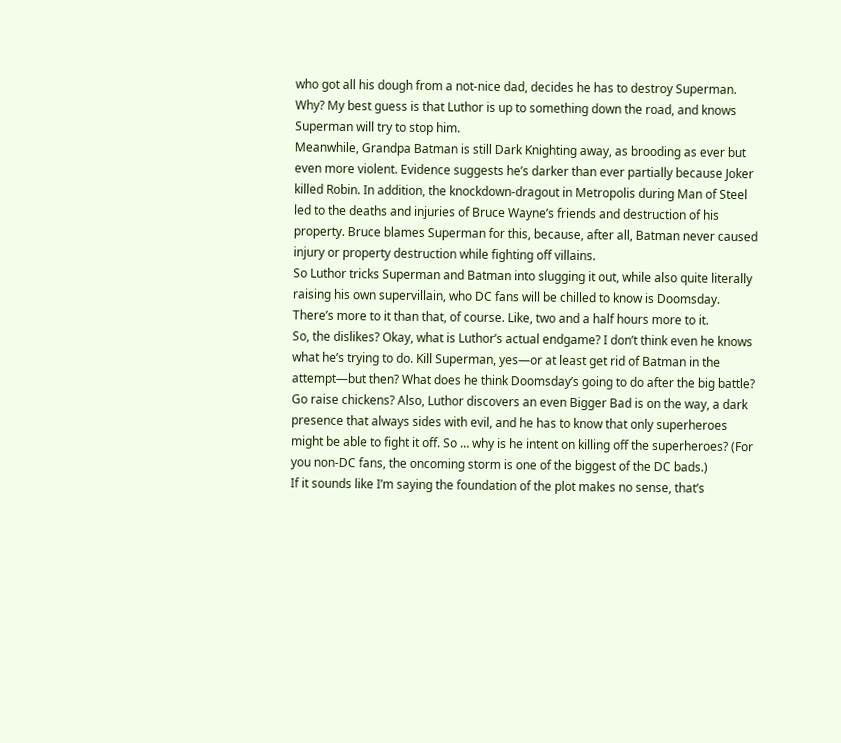who got all his dough from a not-nice dad, decides he has to destroy Superman. Why? My best guess is that Luthor is up to something down the road, and knows Superman will try to stop him.
Meanwhile, Grandpa Batman is still Dark Knighting away, as brooding as ever but even more violent. Evidence suggests he’s darker than ever partially because Joker killed Robin. In addition, the knockdown-dragout in Metropolis during Man of Steel led to the deaths and injuries of Bruce Wayne’s friends and destruction of his property. Bruce blames Superman for this, because, after all, Batman never caused injury or property destruction while fighting off villains.
So Luthor tricks Superman and Batman into slugging it out, while also quite literally raising his own supervillain, who DC fans will be chilled to know is Doomsday.
There’s more to it than that, of course. Like, two and a half hours more to it.
So, the dislikes? Okay, what is Luthor’s actual endgame? I don’t think even he knows what he’s trying to do. Kill Superman, yes—or at least get rid of Batman in the attempt—but then? What does he think Doomsday’s going to do after the big battle? Go raise chickens? Also, Luthor discovers an even Bigger Bad is on the way, a dark presence that always sides with evil, and he has to know that only superheroes might be able to fight it off. So … why is he intent on killing off the superheroes? (For you non-DC fans, the oncoming storm is one of the biggest of the DC bads.)
If it sounds like I’m saying the foundation of the plot makes no sense, that’s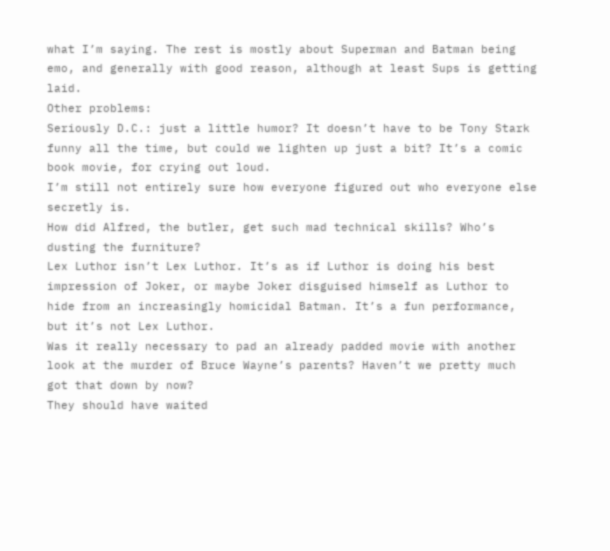what I’m saying. The rest is mostly about Superman and Batman being emo, and generally with good reason, although at least Sups is getting laid.
Other problems:
Seriously D.C.: just a little humor? It doesn’t have to be Tony Stark funny all the time, but could we lighten up just a bit? It’s a comic book movie, for crying out loud.
I’m still not entirely sure how everyone figured out who everyone else secretly is.
How did Alfred, the butler, get such mad technical skills? Who’s dusting the furniture?
Lex Luthor isn’t Lex Luthor. It’s as if Luthor is doing his best impression of Joker, or maybe Joker disguised himself as Luthor to hide from an increasingly homicidal Batman. It’s a fun performance, but it’s not Lex Luthor.
Was it really necessary to pad an already padded movie with another look at the murder of Bruce Wayne’s parents? Haven’t we pretty much got that down by now?
They should have waited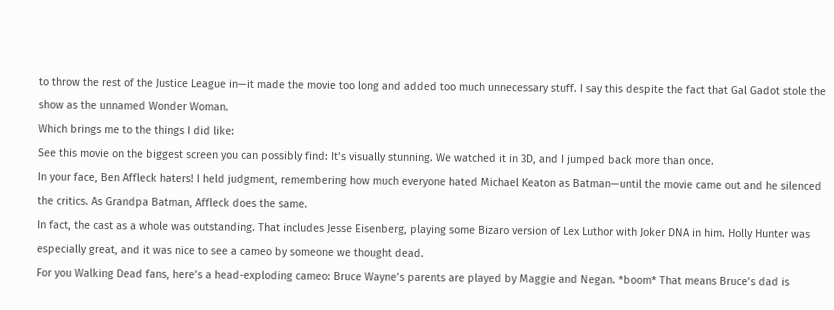to throw the rest of the Justice League in—it made the movie too long and added too much unnecessary stuff. I say this despite the fact that Gal Gadot stole the show as the unnamed Wonder Woman.
Which brings me to the things I did like:
See this movie on the biggest screen you can possibly find: It’s visually stunning. We watched it in 3D, and I jumped back more than once.
In your face, Ben Affleck haters! I held judgment, remembering how much everyone hated Michael Keaton as Batman—until the movie came out and he silenced the critics. As Grandpa Batman, Affleck does the same.
In fact, the cast as a whole was outstanding. That includes Jesse Eisenberg, playing some Bizaro version of Lex Luthor with Joker DNA in him. Holly Hunter was especially great, and it was nice to see a cameo by someone we thought dead.
For you Walking Dead fans, here’s a head-exploding cameo: Bruce Wayne’s parents are played by Maggie and Negan. *boom* That means Bruce’s dad is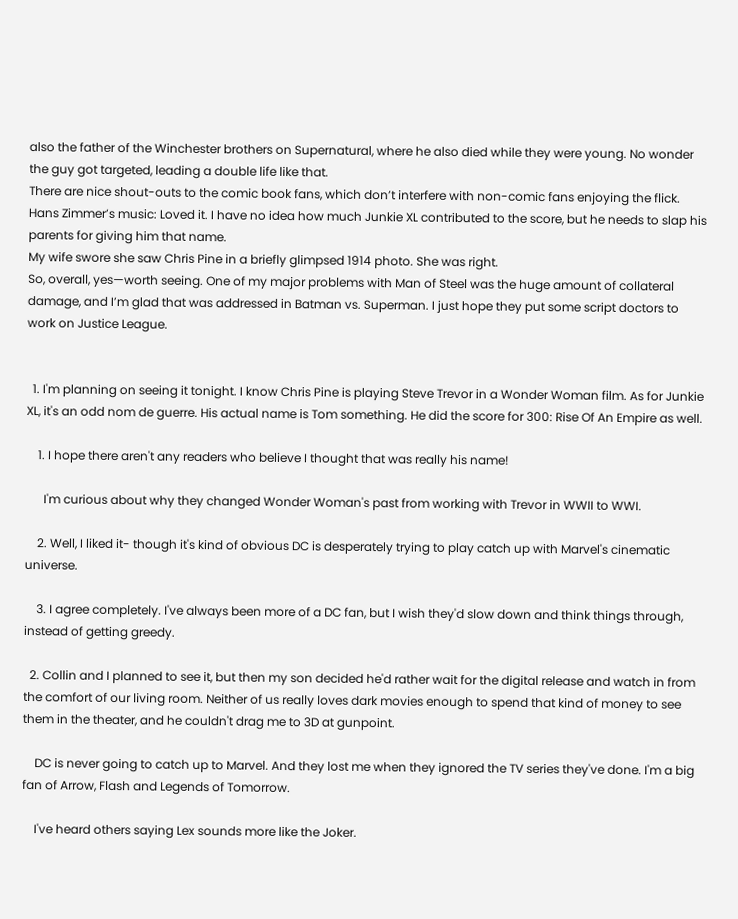also the father of the Winchester brothers on Supernatural, where he also died while they were young. No wonder the guy got targeted, leading a double life like that.
There are nice shout-outs to the comic book fans, which don’t interfere with non-comic fans enjoying the flick.
Hans Zimmer’s music: Loved it. I have no idea how much Junkie XL contributed to the score, but he needs to slap his parents for giving him that name.
My wife swore she saw Chris Pine in a briefly glimpsed 1914 photo. She was right.
So, overall, yes—worth seeing. One of my major problems with Man of Steel was the huge amount of collateral damage, and I’m glad that was addressed in Batman vs. Superman. I just hope they put some script doctors to work on Justice League.


  1. I'm planning on seeing it tonight. I know Chris Pine is playing Steve Trevor in a Wonder Woman film. As for Junkie XL, it's an odd nom de guerre. His actual name is Tom something. He did the score for 300: Rise Of An Empire as well.

    1. I hope there aren't any readers who believe I thought that was really his name!

      I'm curious about why they changed Wonder Woman's past from working with Trevor in WWII to WWI.

    2. Well, I liked it- though it's kind of obvious DC is desperately trying to play catch up with Marvel's cinematic universe.

    3. I agree completely. I've always been more of a DC fan, but I wish they'd slow down and think things through, instead of getting greedy.

  2. Collin and I planned to see it, but then my son decided he'd rather wait for the digital release and watch in from the comfort of our living room. Neither of us really loves dark movies enough to spend that kind of money to see them in the theater, and he couldn't drag me to 3D at gunpoint.

    DC is never going to catch up to Marvel. And they lost me when they ignored the TV series they've done. I'm a big fan of Arrow, Flash and Legends of Tomorrow.

    I've heard others saying Lex sounds more like the Joker.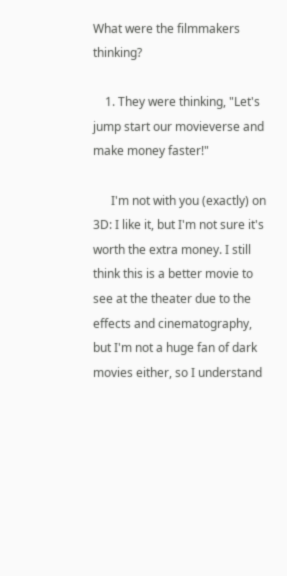What were the filmmakers thinking?

    1. They were thinking, "Let's jump start our movieverse and make money faster!"

      I'm not with you (exactly) on 3D: I like it, but I'm not sure it's worth the extra money. I still think this is a better movie to see at the theater due to the effects and cinematography, but I'm not a huge fan of dark movies either, so I understand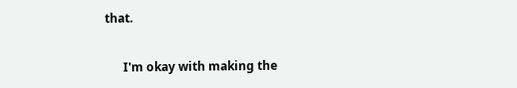that.

      I'm okay with making the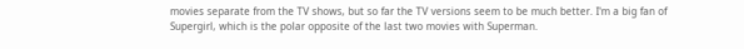movies separate from the TV shows, but so far the TV versions seem to be much better. I'm a big fan of Supergirl, which is the polar opposite of the last two movies with Superman.